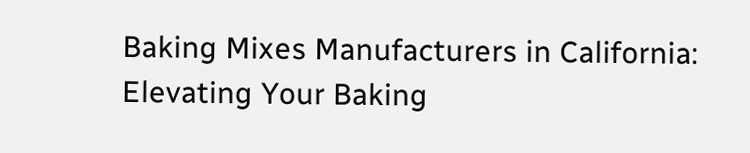Baking Mixes Manufacturers in California: Elevating Your Baking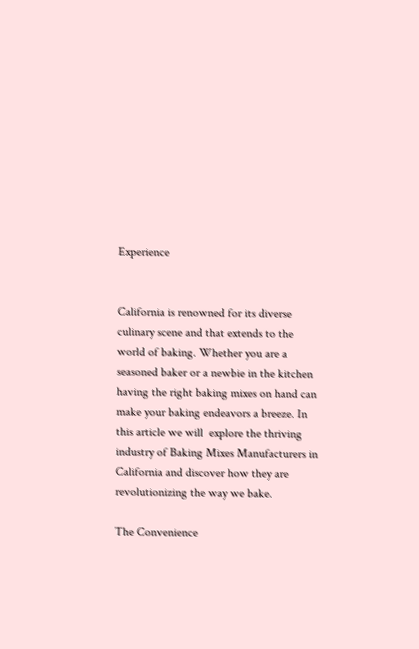Experience


California is renowned for its diverse culinary scene and that extends to the world of baking. Whether you are a seasoned baker or a newbie in the kitchen having the right baking mixes on hand can make your baking endeavors a breeze. In this article we will  explore the thriving industry of Baking Mixes Manufacturers in California and discover how they are revolutionizing the way we bake.

The Convenience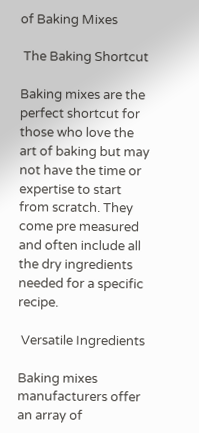of Baking Mixes

 The Baking Shortcut

Baking mixes are the perfect shortcut for those who love the art of baking but may not have the time or expertise to start from scratch. They come pre measured and often include all the dry ingredients needed for a specific recipe.

 Versatile Ingredients

Baking mixes manufacturers offer an array of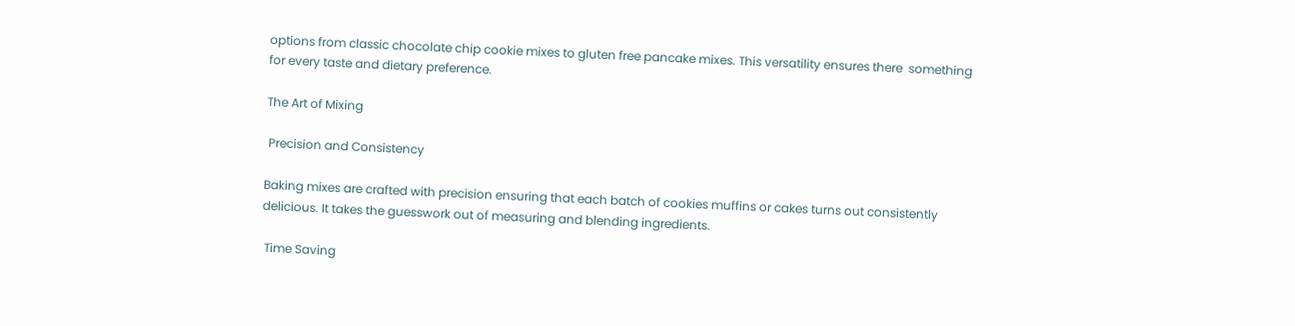options from classic chocolate chip cookie mixes to gluten free pancake mixes. This versatility ensures there  something for every taste and dietary preference.

The Art of Mixing

 Precision and Consistency

Baking mixes are crafted with precision ensuring that each batch of cookies muffins or cakes turns out consistently delicious. It takes the guesswork out of measuring and blending ingredients.

 Time Saving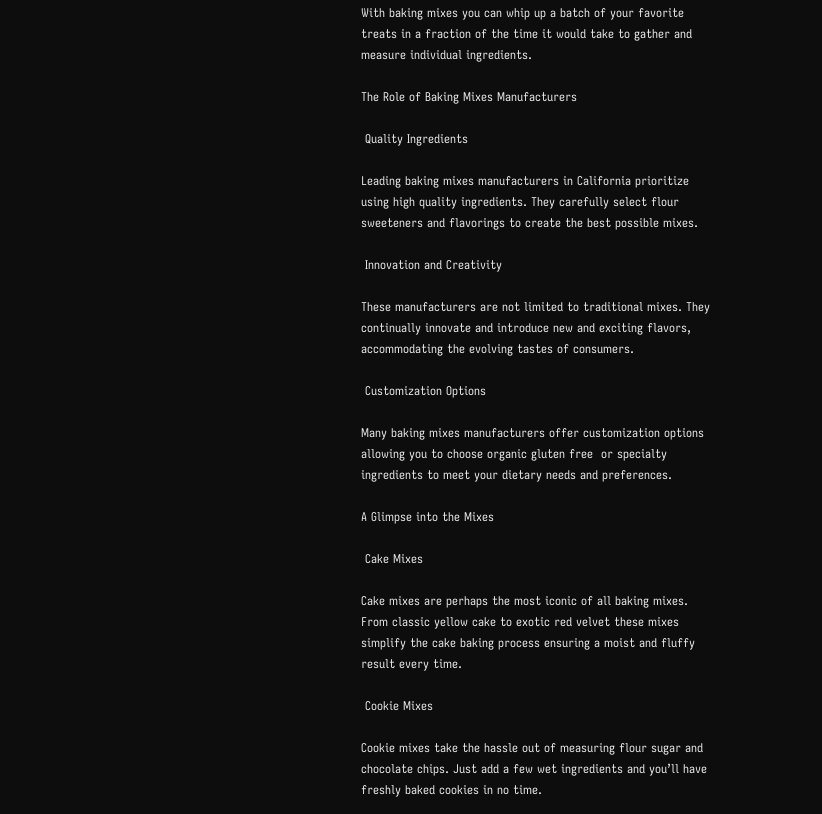With baking mixes you can whip up a batch of your favorite treats in a fraction of the time it would take to gather and measure individual ingredients.

The Role of Baking Mixes Manufacturers

 Quality Ingredients

Leading baking mixes manufacturers in California prioritize using high quality ingredients. They carefully select flour sweeteners and flavorings to create the best possible mixes.

 Innovation and Creativity

These manufacturers are not limited to traditional mixes. They continually innovate and introduce new and exciting flavors, accommodating the evolving tastes of consumers.

 Customization Options

Many baking mixes manufacturers offer customization options allowing you to choose organic gluten free  or specialty ingredients to meet your dietary needs and preferences.

A Glimpse into the Mixes

 Cake Mixes

Cake mixes are perhaps the most iconic of all baking mixes. From classic yellow cake to exotic red velvet these mixes simplify the cake baking process ensuring a moist and fluffy result every time.

 Cookie Mixes

Cookie mixes take the hassle out of measuring flour sugar and chocolate chips. Just add a few wet ingredients and you’ll have freshly baked cookies in no time.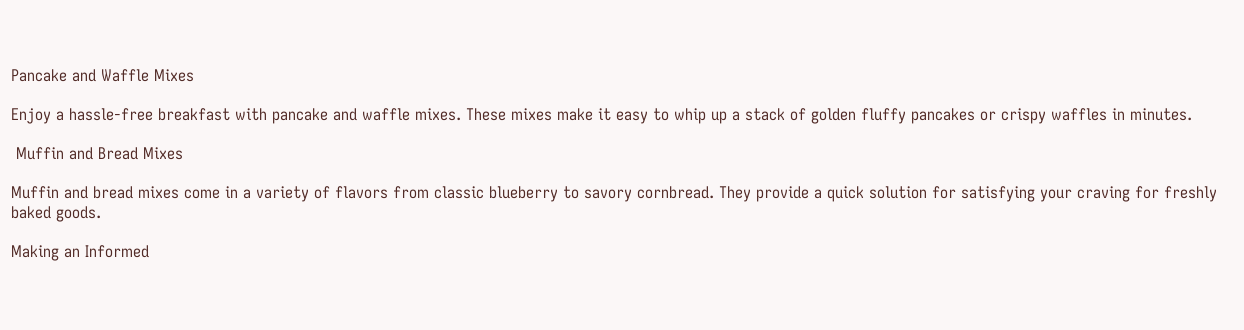Pancake and Waffle Mixes

Enjoy a hassle-free breakfast with pancake and waffle mixes. These mixes make it easy to whip up a stack of golden fluffy pancakes or crispy waffles in minutes.

 Muffin and Bread Mixes

Muffin and bread mixes come in a variety of flavors from classic blueberry to savory cornbread. They provide a quick solution for satisfying your craving for freshly baked goods.

Making an Informed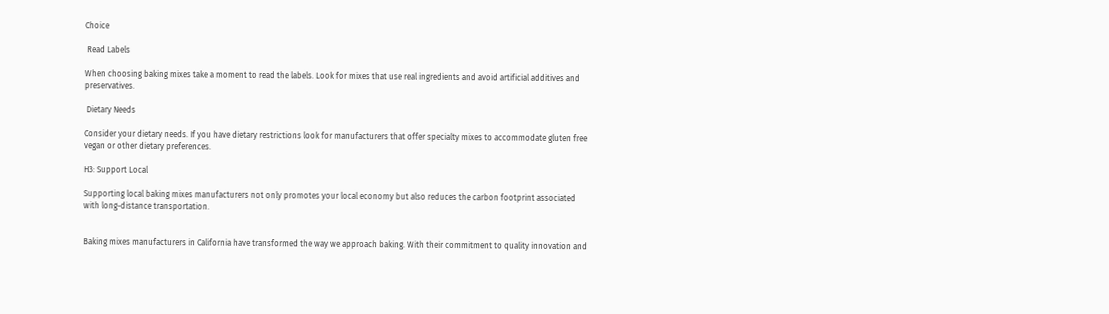Choice

 Read Labels

When choosing baking mixes take a moment to read the labels. Look for mixes that use real ingredients and avoid artificial additives and preservatives.

 Dietary Needs

Consider your dietary needs. If you have dietary restrictions look for manufacturers that offer specialty mixes to accommodate gluten free vegan or other dietary preferences.

H3: Support Local

Supporting local baking mixes manufacturers not only promotes your local economy but also reduces the carbon footprint associated with long-distance transportation.


Baking mixes manufacturers in California have transformed the way we approach baking. With their commitment to quality innovation and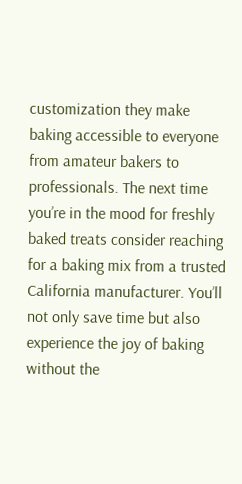customization they make baking accessible to everyone  from amateur bakers to professionals. The next time you’re in the mood for freshly baked treats consider reaching for a baking mix from a trusted California manufacturer. You’ll not only save time but also experience the joy of baking without the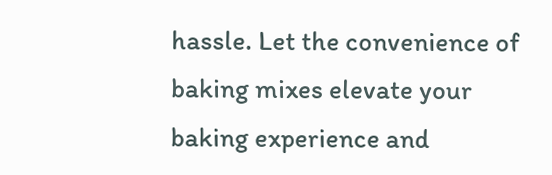hassle. Let the convenience of baking mixes elevate your baking experience and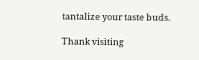tantalize your taste buds.

Thank visiting